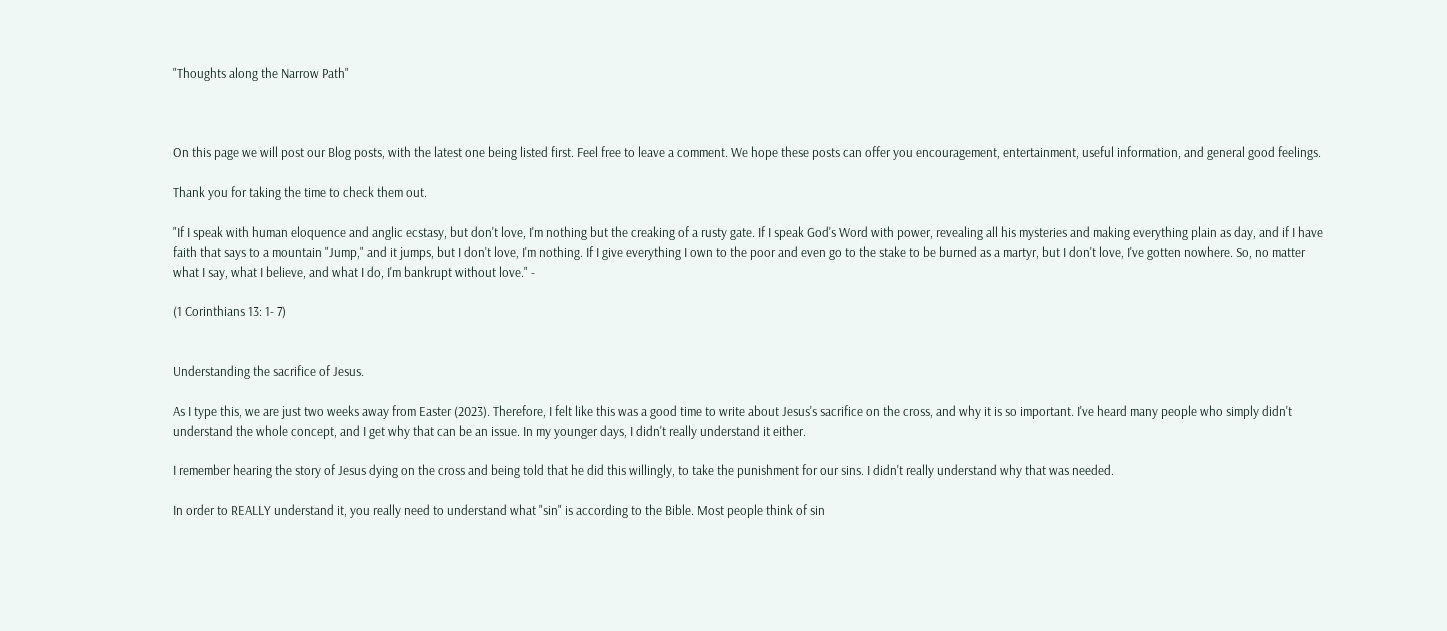"Thoughts along the Narrow Path"



On this page we will post our Blog posts, with the latest one being listed first. Feel free to leave a comment. We hope these posts can offer you encouragement, entertainment, useful information, and general good feelings.

Thank you for taking the time to check them out.

"If I speak with human eloquence and anglic ecstasy, but don't love, I'm nothing but the creaking of a rusty gate. If I speak God's Word with power, revealing all his mysteries and making everything plain as day, and if I have faith that says to a mountain "Jump," and it jumps, but I don't love, I'm nothing. If I give everything I own to the poor and even go to the stake to be burned as a martyr, but I don't love, I've gotten nowhere. So, no matter what I say, what I believe, and what I do, I'm bankrupt without love." -

(1 Corinthians 13: 1- 7)


Understanding the sacrifice of Jesus.

As I type this, we are just two weeks away from Easter (2023). Therefore, I felt like this was a good time to write about Jesus's sacrifice on the cross, and why it is so important. I've heard many people who simply didn't understand the whole concept, and I get why that can be an issue. In my younger days, I didn't really understand it either.

I remember hearing the story of Jesus dying on the cross and being told that he did this willingly, to take the punishment for our sins. I didn't really understand why that was needed.

In order to REALLY understand it, you really need to understand what "sin" is according to the Bible. Most people think of sin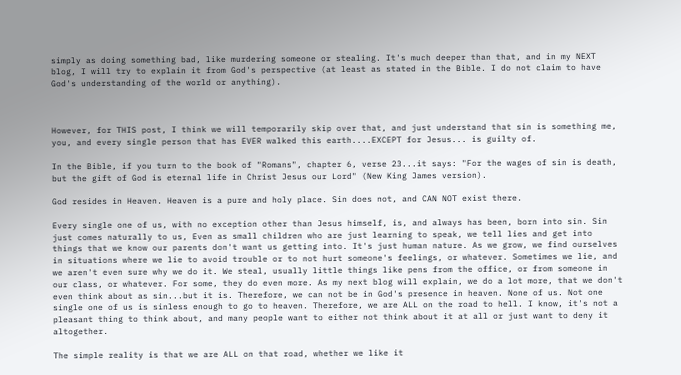simply as doing something bad, like murdering someone or stealing. It's much deeper than that, and in my NEXT blog, I will try to explain it from God's perspective (at least as stated in the Bible. I do not claim to have God's understanding of the world or anything).



However, for THIS post, I think we will temporarily skip over that, and just understand that sin is something me, you, and every single person that has EVER walked this earth....EXCEPT for Jesus... is guilty of.

In the Bible, if you turn to the book of "Romans", chapter 6, verse 23...it says: "For the wages of sin is death, but the gift of God is eternal life in Christ Jesus our Lord" (New King James version).

God resides in Heaven. Heaven is a pure and holy place. Sin does not, and CAN NOT exist there.

Every single one of us, with no exception other than Jesus himself, is, and always has been, born into sin. Sin just comes naturally to us, Even as small children who are just learning to speak, we tell lies and get into things that we know our parents don't want us getting into. It's just human nature. As we grow, we find ourselves in situations where we lie to avoid trouble or to not hurt someone's feelings, or whatever. Sometimes we lie, and we aren't even sure why we do it. We steal, usually little things like pens from the office, or from someone in our class, or whatever. For some, they do even more. As my next blog will explain, we do a lot more, that we don't even think about as sin...but it is. Therefore, we can not be in God's presence in heaven. None of us. Not one single one of us is sinless enough to go to heaven. Therefore, we are ALL on the road to hell. I know, it's not a pleasant thing to think about, and many people want to either not think about it at all or just want to deny it altogether.

The simple reality is that we are ALL on that road, whether we like it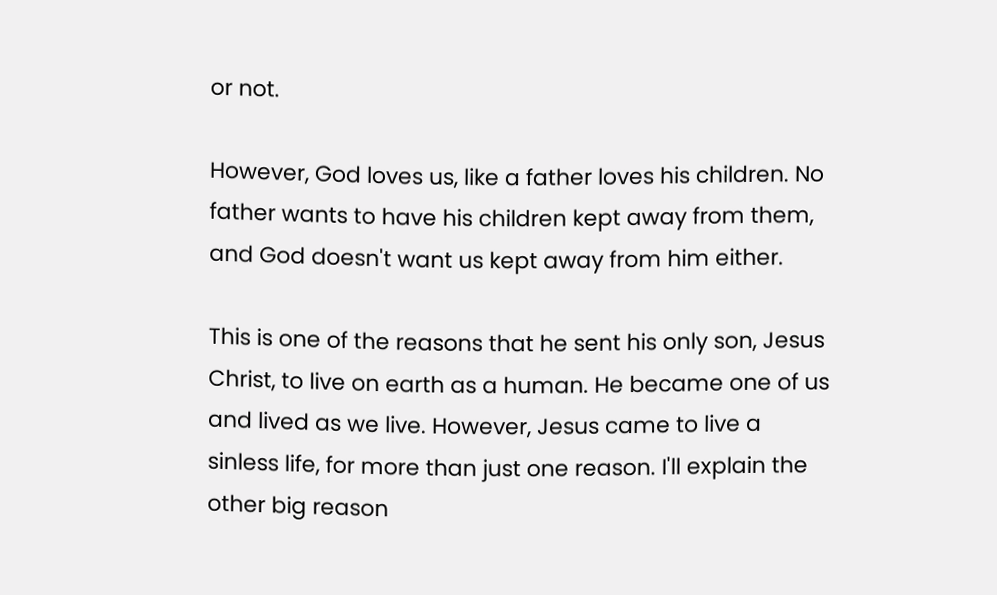or not.

However, God loves us, like a father loves his children. No father wants to have his children kept away from them, and God doesn't want us kept away from him either.

This is one of the reasons that he sent his only son, Jesus Christ, to live on earth as a human. He became one of us and lived as we live. However, Jesus came to live a sinless life, for more than just one reason. I'll explain the other big reason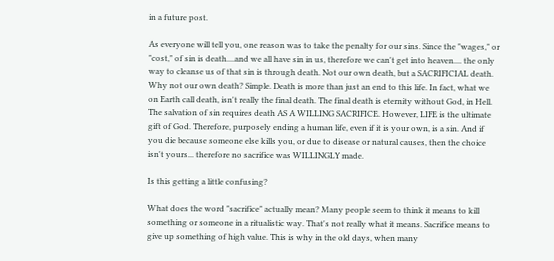in a future post.

As everyone will tell you, one reason was to take the penalty for our sins. Since the "wages," or "cost," of sin is death....and we all have sin in us, therefore we can't get into heaven.... the only way to cleanse us of that sin is through death. Not our own death, but a SACRIFICIAL death. Why not our own death? Simple. Death is more than just an end to this life. In fact, what we on Earth call death, isn't really the final death. The final death is eternity without God, in Hell. The salvation of sin requires death AS A WILLING SACRIFICE. However, LIFE is the ultimate gift of God. Therefore, purposely ending a human life, even if it is your own, is a sin. And if you die because someone else kills you, or due to disease or natural causes, then the choice isn't yours... therefore no sacrifice was WILLINGLY made.

Is this getting a little confusing?

What does the word "sacrifice" actually mean? Many people seem to think it means to kill something or someone in a ritualistic way. That's not really what it means. Sacrifice means to give up something of high value. This is why in the old days, when many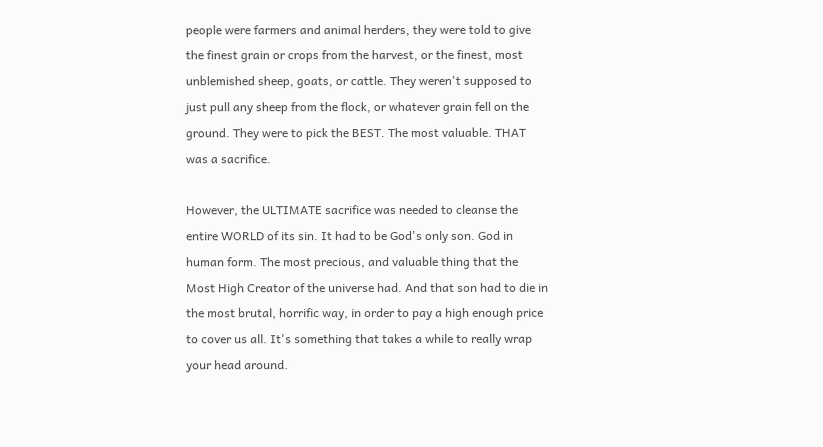people were farmers and animal herders, they were told to give the finest grain or crops from the harvest, or the finest, most unblemished sheep, goats, or cattle. They weren't supposed to just pull any sheep from the flock, or whatever grain fell on the ground. They were to pick the BEST. The most valuable. THAT was a sacrifice.

However, the ULTIMATE sacrifice was needed to cleanse the entire WORLD of its sin. It had to be God's only son. God in human form. The most precious, and valuable thing that the Most High Creator of the universe had. And that son had to die in the most brutal, horrific way, in order to pay a high enough price to cover us all. It's something that takes a while to really wrap your head around.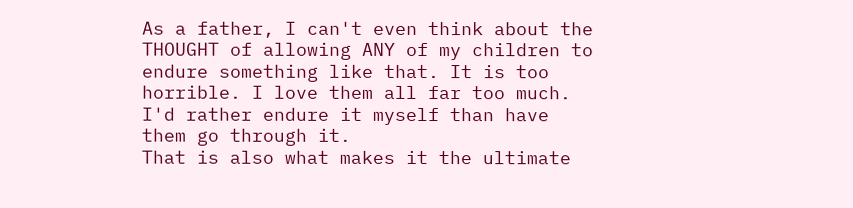As a father, I can't even think about the THOUGHT of allowing ANY of my children to endure something like that. It is too horrible. I love them all far too much. I'd rather endure it myself than have them go through it.
That is also what makes it the ultimate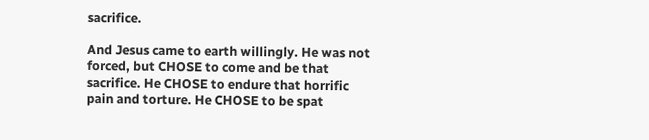sacrifice.

And Jesus came to earth willingly. He was not forced, but CHOSE to come and be that sacrifice. He CHOSE to endure that horrific pain and torture. He CHOSE to be spat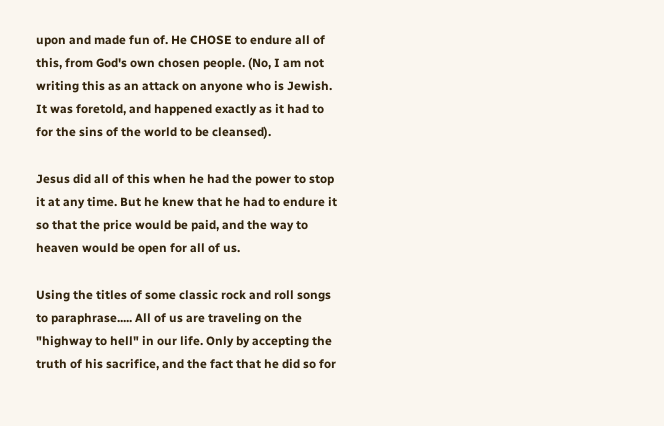upon and made fun of. He CHOSE to endure all of this, from God's own chosen people. (No, I am not writing this as an attack on anyone who is Jewish. It was foretold, and happened exactly as it had to for the sins of the world to be cleansed).

Jesus did all of this when he had the power to stop it at any time. But he knew that he had to endure it so that the price would be paid, and the way to heaven would be open for all of us.

Using the titles of some classic rock and roll songs to paraphrase..... All of us are traveling on the "highway to hell" in our life. Only by accepting the truth of his sacrifice, and the fact that he did so for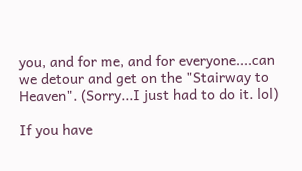you, and for me, and for everyone....can we detour and get on the "Stairway to Heaven". (Sorry...I just had to do it. lol)

If you have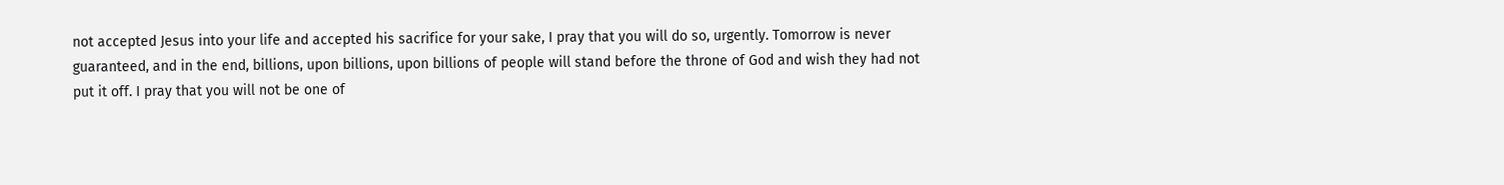not accepted Jesus into your life and accepted his sacrifice for your sake, I pray that you will do so, urgently. Tomorrow is never guaranteed, and in the end, billions, upon billions, upon billions of people will stand before the throne of God and wish they had not put it off. I pray that you will not be one of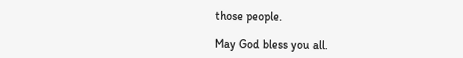those people.

May God bless you all.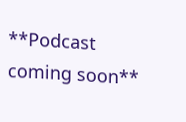**Podcast coming soon**